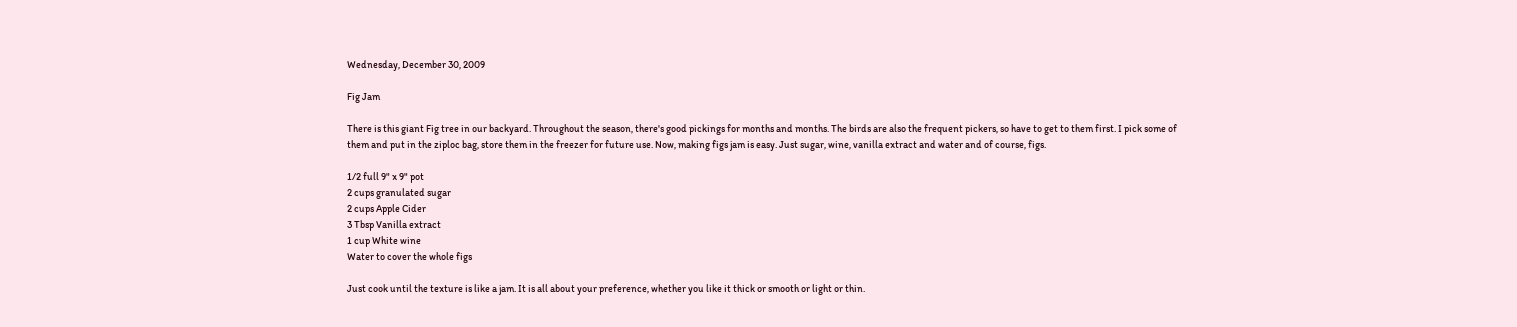Wednesday, December 30, 2009

Fig Jam

There is this giant Fig tree in our backyard. Throughout the season, there's good pickings for months and months. The birds are also the frequent pickers, so have to get to them first. I pick some of them and put in the ziploc bag, store them in the freezer for future use. Now, making figs jam is easy. Just sugar, wine, vanilla extract and water and of course, figs.

1/2 full 9" x 9" pot
2 cups granulated sugar
2 cups Apple Cider
3 Tbsp Vanilla extract
1 cup White wine
Water to cover the whole figs

Just cook until the texture is like a jam. It is all about your preference, whether you like it thick or smooth or light or thin.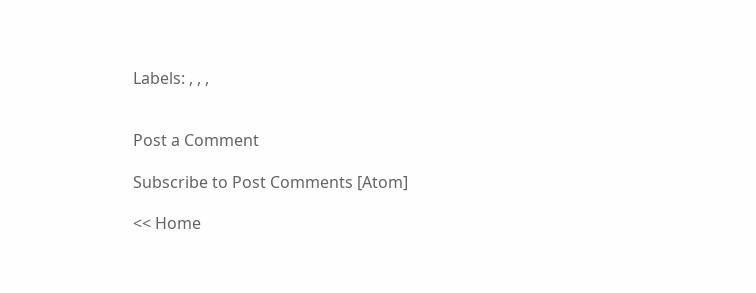Labels: , , ,


Post a Comment

Subscribe to Post Comments [Atom]

<< Home